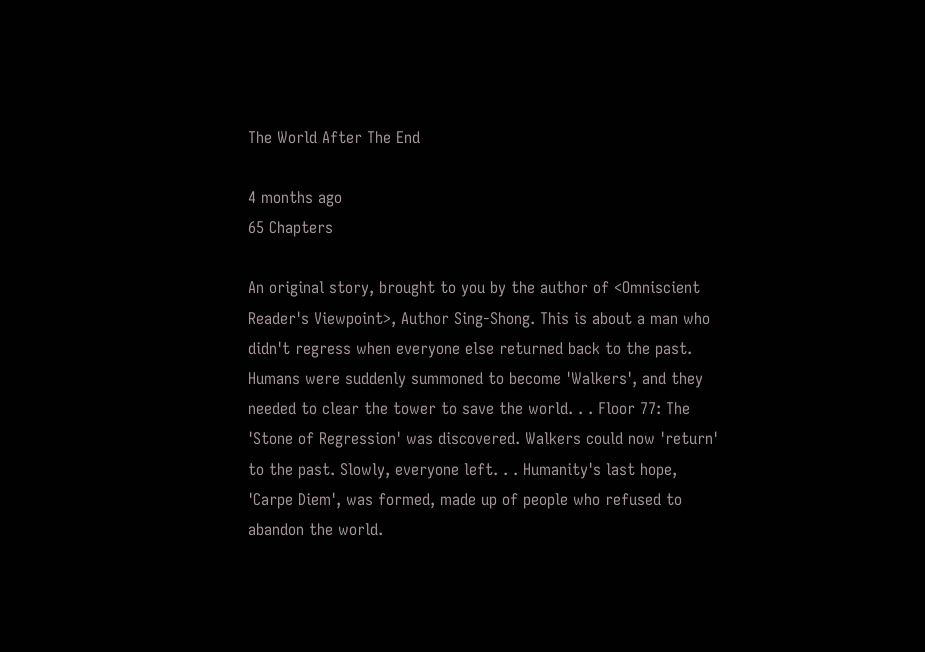The World After The End

4 months ago
65 Chapters

An original story, brought to you by the author of <Omniscient Reader's Viewpoint>, Author Sing-Shong. This is about a man who didn't regress when everyone else returned back to the past. Humans were suddenly summoned to become 'Walkers', and they needed to clear the tower to save the world. . . Floor 77: The 'Stone of Regression' was discovered. Walkers could now 'return' to the past. Slowly, everyone left. . . Humanity's last hope, 'Carpe Diem', was formed, made up of people who refused to abandon the world.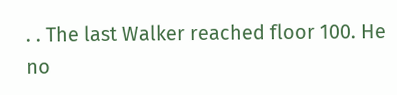. . The last Walker reached floor 100. He no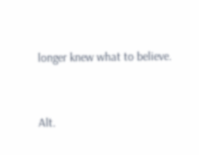longer knew what to believe.



Alt.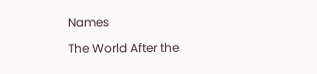Names

The World After the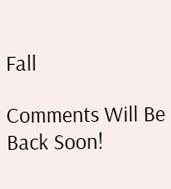Fall

Comments Will Be Back Soon!